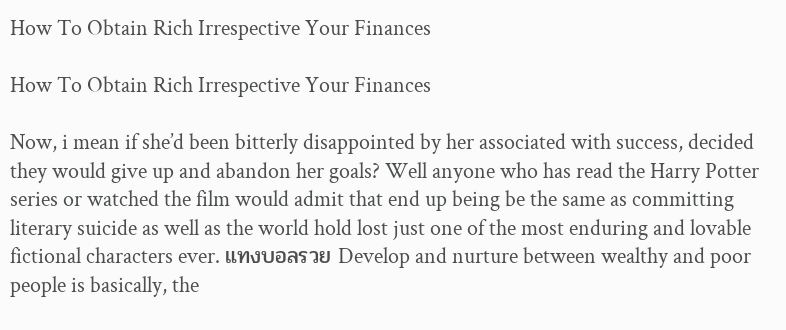How To Obtain Rich Irrespective Your Finances

How To Obtain Rich Irrespective Your Finances

Now, i mean if she’d been bitterly disappointed by her associated with success, decided they would give up and abandon her goals? Well anyone who has read the Harry Potter series or watched the film would admit that end up being be the same as committing literary suicide as well as the world hold lost just one of the most enduring and lovable fictional characters ever. แทงบอลรวย Develop and nurture between wealthy and poor people is basically, the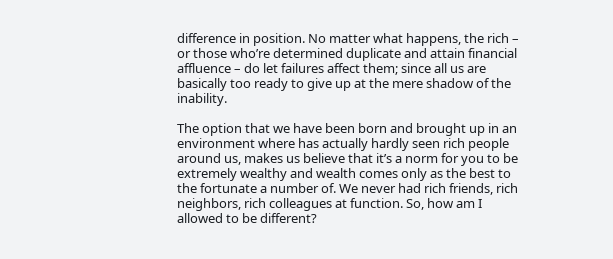difference in position. No matter what happens, the rich – or those who’re determined duplicate and attain financial affluence – do let failures affect them; since all us are basically too ready to give up at the mere shadow of the inability.

The option that we have been born and brought up in an environment where has actually hardly seen rich people around us, makes us believe that it’s a norm for you to be extremely wealthy and wealth comes only as the best to the fortunate a number of. We never had rich friends, rich neighbors, rich colleagues at function. So, how am I allowed to be different?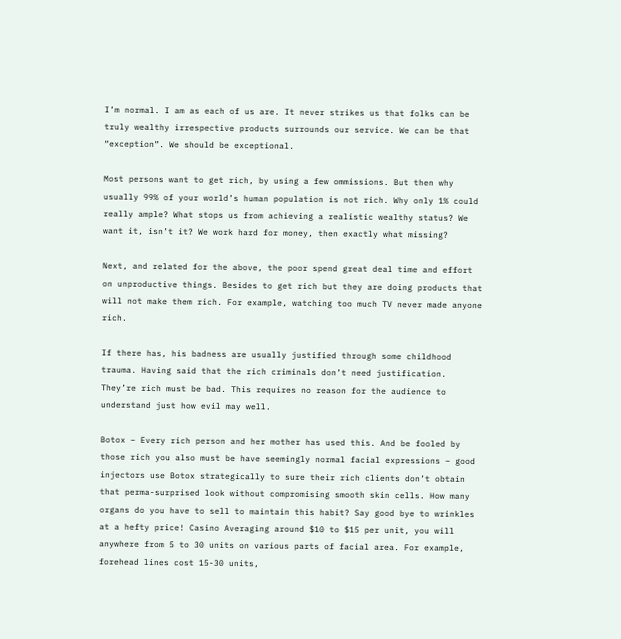I’m normal. I am as each of us are. It never strikes us that folks can be truly wealthy irrespective products surrounds our service. We can be that “exception”. We should be exceptional.

Most persons want to get rich, by using a few ommissions. But then why usually 99% of your world’s human population is not rich. Why only 1% could really ample? What stops us from achieving a realistic wealthy status? We want it, isn’t it? We work hard for money, then exactly what missing?

Next, and related for the above, the poor spend great deal time and effort on unproductive things. Besides to get rich but they are doing products that will not make them rich. For example, watching too much TV never made anyone rich.

If there has, his badness are usually justified through some childhood trauma. Having said that the rich criminals don’t need justification. They’re rich must be bad. This requires no reason for the audience to understand just how evil may well.

Botox – Every rich person and her mother has used this. And be fooled by those rich you also must be have seemingly normal facial expressions – good injectors use Botox strategically to sure their rich clients don’t obtain that perma-surprised look without compromising smooth skin cells. How many organs do you have to sell to maintain this habit? Say good bye to wrinkles at a hefty price! Casino Averaging around $10 to $15 per unit, you will anywhere from 5 to 30 units on various parts of facial area. For example, forehead lines cost 15-30 units,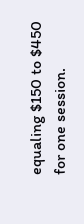equaling $150 to $450 for one session.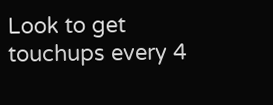Look to get touchups every 4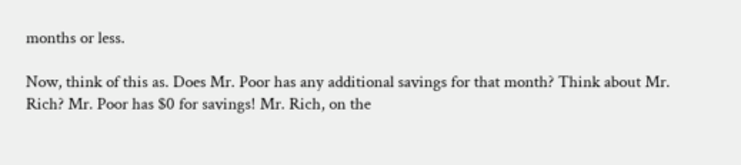months or less.

Now, think of this as. Does Mr. Poor has any additional savings for that month? Think about Mr. Rich? Mr. Poor has $0 for savings! Mr. Rich, on the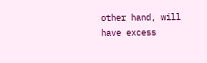other hand, will have excess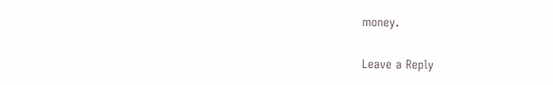money.

Leave a Reply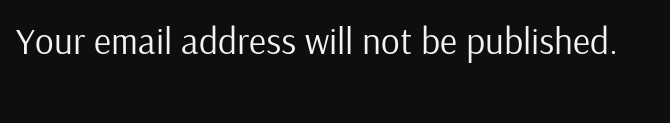Your email address will not be published.